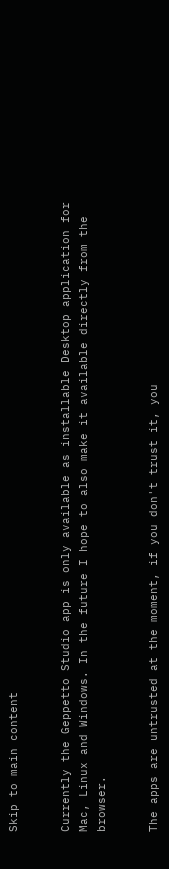Skip to main content


Currently the Geppetto Studio app is only available as installable Desktop application for Mac, Linux and Windows. In the future I hope to also make it available directly from the browser.


The apps are untrusted at the moment, if you don't trust it, you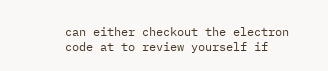can either checkout the electron code at to review yourself if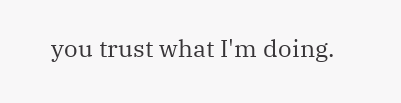you trust what I'm doing.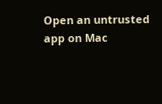Open an untrusted app on Mac